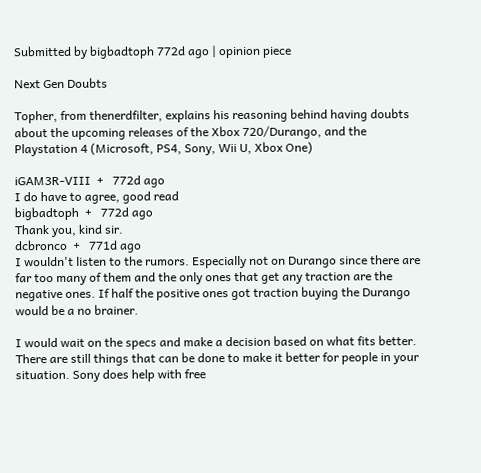Submitted by bigbadtoph 772d ago | opinion piece

Next Gen Doubts

Topher, from thenerdfilter, explains his reasoning behind having doubts about the upcoming releases of the Xbox 720/Durango, and the Playstation 4 (Microsoft, PS4, Sony, Wii U, Xbox One)

iGAM3R-VIII  +   772d ago
I do have to agree, good read
bigbadtoph  +   772d ago
Thank you, kind sir.
dcbronco  +   771d ago
I wouldn't listen to the rumors. Especially not on Durango since there are far too many of them and the only ones that get any traction are the negative ones. If half the positive ones got traction buying the Durango would be a no brainer.

I would wait on the specs and make a decision based on what fits better. There are still things that can be done to make it better for people in your situation. Sony does help with free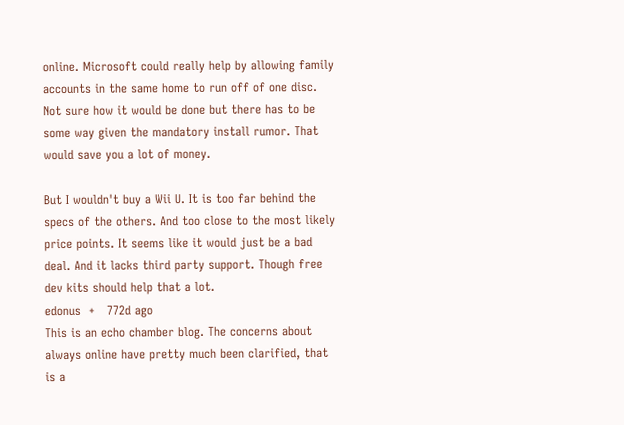online. Microsoft could really help by allowing family accounts in the same home to run off of one disc. Not sure how it would be done but there has to be some way given the mandatory install rumor. That would save you a lot of money.

But I wouldn't buy a Wii U. It is too far behind the specs of the others. And too close to the most likely price points. It seems like it would just be a bad deal. And it lacks third party support. Though free dev kits should help that a lot.
edonus  +   772d ago
This is an echo chamber blog. The concerns about always online have pretty much been clarified, that is a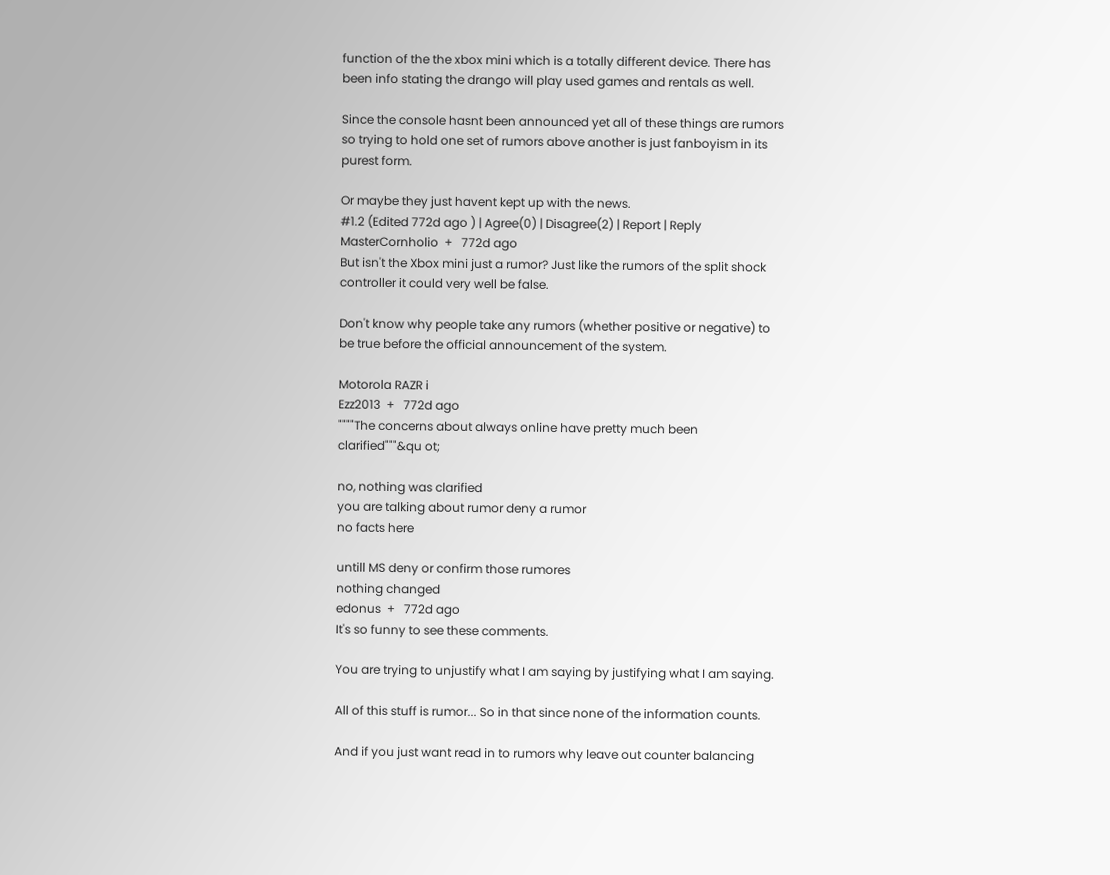function of the the xbox mini which is a totally different device. There has been info stating the drango will play used games and rentals as well.

Since the console hasnt been announced yet all of these things are rumors so trying to hold one set of rumors above another is just fanboyism in its purest form.

Or maybe they just havent kept up with the news.
#1.2 (Edited 772d ago ) | Agree(0) | Disagree(2) | Report | Reply
MasterCornholio  +   772d ago
But isn't the Xbox mini just a rumor? Just like the rumors of the split shock controller it could very well be false.

Don't know why people take any rumors (whether positive or negative) to be true before the official announcement of the system.

Motorola RAZR i
Ezz2013  +   772d ago
""""The concerns about always online have pretty much been clarified"""&qu ot;

no, nothing was clarified
you are talking about rumor deny a rumor
no facts here

untill MS deny or confirm those rumores
nothing changed
edonus  +   772d ago
It's so funny to see these comments.

You are trying to unjustify what I am saying by justifying what I am saying.

All of this stuff is rumor... So in that since none of the information counts.

And if you just want read in to rumors why leave out counter balancing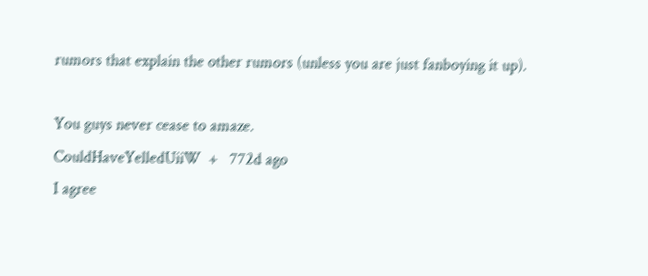rumors that explain the other rumors (unless you are just fanboying it up).

You guys never cease to amaze.
CouldHaveYelledUiiW  +   772d ago
I agree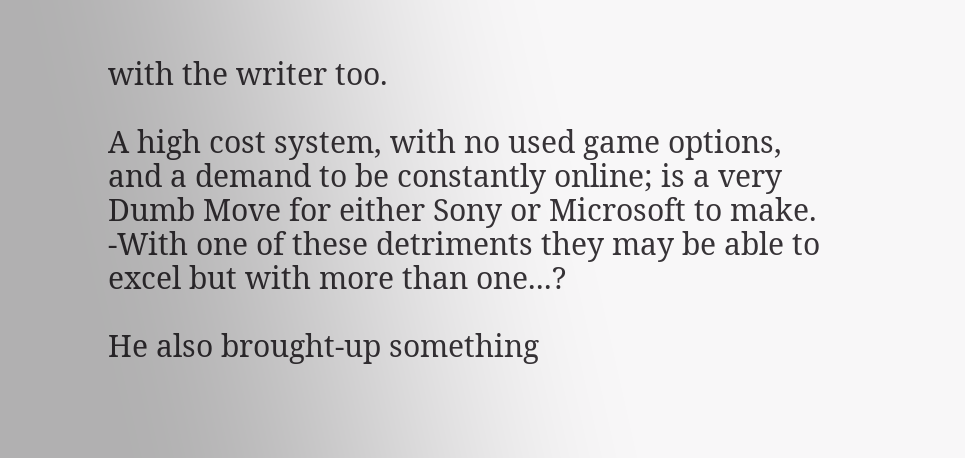with the writer too.

A high cost system, with no used game options, and a demand to be constantly online; is a very Dumb Move for either Sony or Microsoft to make.
-With one of these detriments they may be able to excel but with more than one...?

He also brought-up something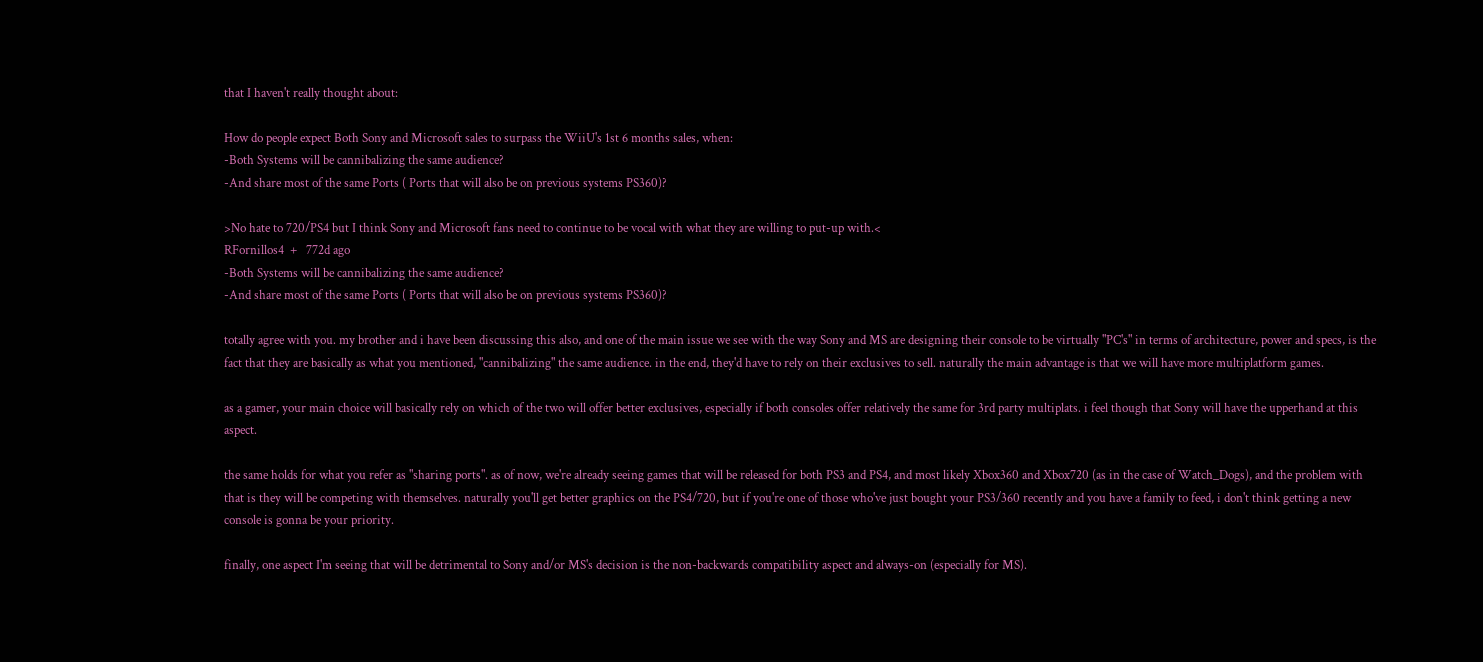that I haven't really thought about:

How do people expect Both Sony and Microsoft sales to surpass the WiiU's 1st 6 months sales, when:
-Both Systems will be cannibalizing the same audience?
-And share most of the same Ports ( Ports that will also be on previous systems PS360)?

>No hate to 720/PS4 but I think Sony and Microsoft fans need to continue to be vocal with what they are willing to put-up with.<
RFornillos4  +   772d ago
-Both Systems will be cannibalizing the same audience?
-And share most of the same Ports ( Ports that will also be on previous systems PS360)?

totally agree with you. my brother and i have been discussing this also, and one of the main issue we see with the way Sony and MS are designing their console to be virtually "PC's" in terms of architecture, power and specs, is the fact that they are basically as what you mentioned, "cannibalizing" the same audience. in the end, they'd have to rely on their exclusives to sell. naturally the main advantage is that we will have more multiplatform games.

as a gamer, your main choice will basically rely on which of the two will offer better exclusives, especially if both consoles offer relatively the same for 3rd party multiplats. i feel though that Sony will have the upperhand at this aspect.

the same holds for what you refer as "sharing ports". as of now, we're already seeing games that will be released for both PS3 and PS4, and most likely Xbox360 and Xbox720 (as in the case of Watch_Dogs), and the problem with that is they will be competing with themselves. naturally you'll get better graphics on the PS4/720, but if you're one of those who've just bought your PS3/360 recently and you have a family to feed, i don't think getting a new console is gonna be your priority.

finally, one aspect I'm seeing that will be detrimental to Sony and/or MS's decision is the non-backwards compatibility aspect and always-on (especially for MS).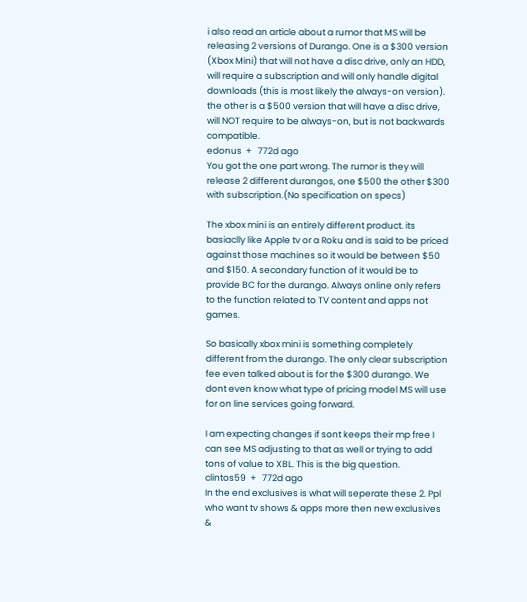i also read an article about a rumor that MS will be releasing 2 versions of Durango. One is a $300 version (Xbox Mini) that will not have a disc drive, only an HDD, will require a subscription and will only handle digital downloads (this is most likely the always-on version). the other is a $500 version that will have a disc drive, will NOT require to be always-on, but is not backwards compatible.
edonus  +   772d ago
You got the one part wrong. The rumor is they will release 2 different durangos, one $500 the other $300 with subscription.(No specification on specs)

The xbox mini is an entirely different product. its basiaclly like Apple tv or a Roku and is said to be priced against those machines so it would be between $50 and $150. A secondary function of it would be to provide BC for the durango. Always online only refers to the function related to TV content and apps not games.

So basically xbox mini is something completely different from the durango. The only clear subscription fee even talked about is for the $300 durango. We dont even know what type of pricing model MS will use for on line services going forward.

I am expecting changes if sont keeps their mp free I can see MS adjusting to that as well or trying to add tons of value to XBL. This is the big question.
clintos59  +   772d ago
In the end exclusives is what will seperate these 2. Ppl who want tv shows & apps more then new exclusives &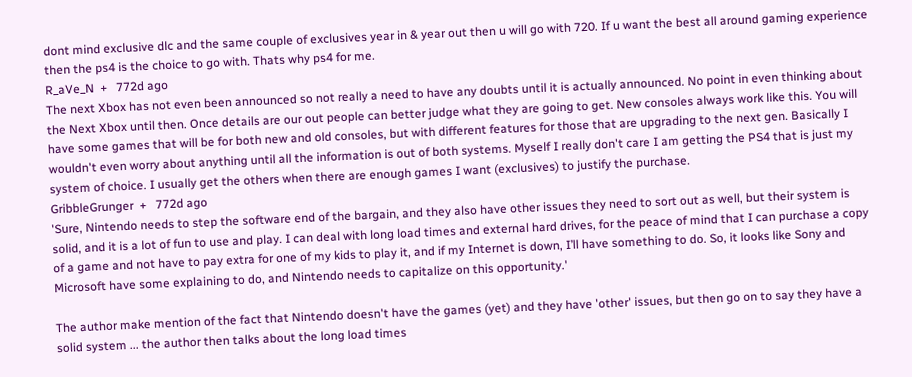dont mind exclusive dlc and the same couple of exclusives year in & year out then u will go with 720. If u want the best all around gaming experience then the ps4 is the choice to go with. Thats why ps4 for me.
R_aVe_N  +   772d ago
The next Xbox has not even been announced so not really a need to have any doubts until it is actually announced. No point in even thinking about the Next Xbox until then. Once details are our out people can better judge what they are going to get. New consoles always work like this. You will have some games that will be for both new and old consoles, but with different features for those that are upgrading to the next gen. Basically I wouldn't even worry about anything until all the information is out of both systems. Myself I really don't care I am getting the PS4 that is just my system of choice. I usually get the others when there are enough games I want (exclusives) to justify the purchase.
GribbleGrunger  +   772d ago
'Sure, Nintendo needs to step the software end of the bargain, and they also have other issues they need to sort out as well, but their system is solid, and it is a lot of fun to use and play. I can deal with long load times and external hard drives, for the peace of mind that I can purchase a copy of a game and not have to pay extra for one of my kids to play it, and if my Internet is down, I’ll have something to do. So, it looks like Sony and Microsoft have some explaining to do, and Nintendo needs to capitalize on this opportunity.'

The author make mention of the fact that Nintendo doesn't have the games (yet) and they have 'other' issues, but then go on to say they have a solid system ... the author then talks about the long load times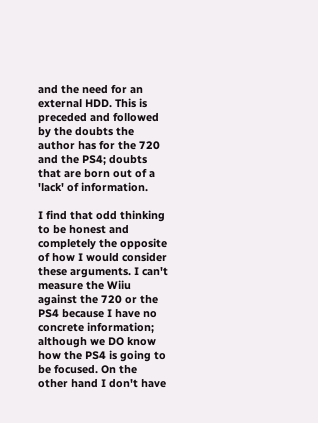and the need for an external HDD. This is preceded and followed by the doubts the author has for the 720 and the PS4; doubts that are born out of a 'lack' of information.

I find that odd thinking to be honest and completely the opposite of how I would consider these arguments. I can't measure the Wiiu against the 720 or the PS4 because I have no concrete information; although we DO know how the PS4 is going to be focused. On the other hand I don't have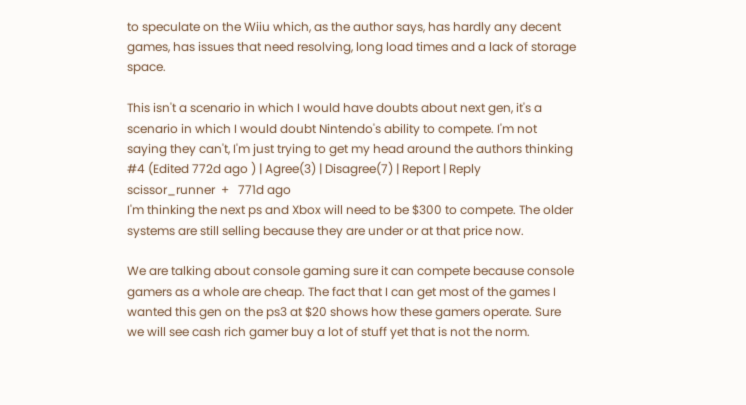to speculate on the Wiiu which, as the author says, has hardly any decent games, has issues that need resolving, long load times and a lack of storage space.

This isn't a scenario in which I would have doubts about next gen, it's a scenario in which I would doubt Nintendo's ability to compete. I'm not saying they can't, I'm just trying to get my head around the authors thinking
#4 (Edited 772d ago ) | Agree(3) | Disagree(7) | Report | Reply
scissor_runner  +   771d ago
I'm thinking the next ps and Xbox will need to be $300 to compete. The older systems are still selling because they are under or at that price now.

We are talking about console gaming sure it can compete because console gamers as a whole are cheap. The fact that I can get most of the games I wanted this gen on the ps3 at $20 shows how these gamers operate. Sure we will see cash rich gamer buy a lot of stuff yet that is not the norm.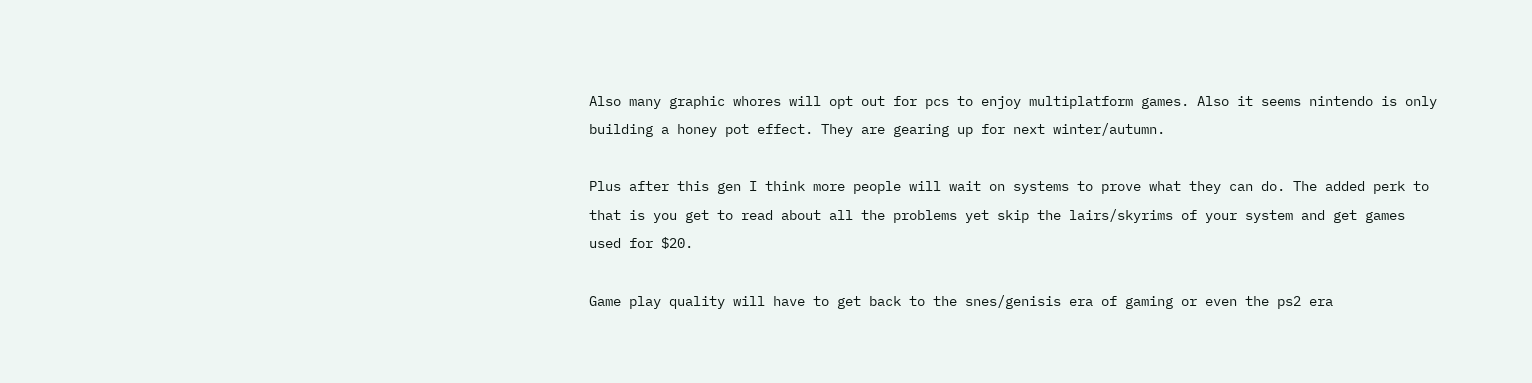Also many graphic whores will opt out for pcs to enjoy multiplatform games. Also it seems nintendo is only building a honey pot effect. They are gearing up for next winter/autumn.

Plus after this gen I think more people will wait on systems to prove what they can do. The added perk to that is you get to read about all the problems yet skip the lairs/skyrims of your system and get games used for $20.

Game play quality will have to get back to the snes/genisis era of gaming or even the ps2 era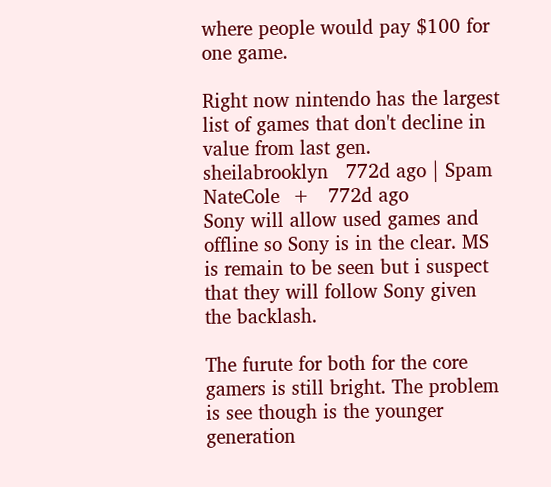where people would pay $100 for one game.

Right now nintendo has the largest list of games that don't decline in value from last gen.
sheilabrooklyn   772d ago | Spam
NateCole  +   772d ago
Sony will allow used games and offline so Sony is in the clear. MS is remain to be seen but i suspect that they will follow Sony given the backlash.

The furute for both for the core gamers is still bright. The problem is see though is the younger generation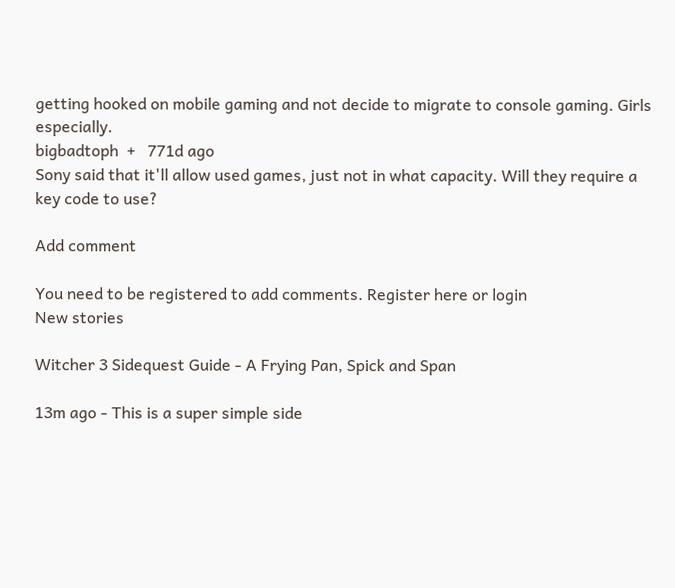getting hooked on mobile gaming and not decide to migrate to console gaming. Girls especially.
bigbadtoph  +   771d ago
Sony said that it'll allow used games, just not in what capacity. Will they require a key code to use?

Add comment

You need to be registered to add comments. Register here or login
New stories

Witcher 3 Sidequest Guide - A Frying Pan, Spick and Span

13m ago - This is a super simple side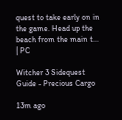quest to take early on in the game. Head up the beach from the main t... | PC

Witcher 3 Sidequest Guide - Precious Cargo

13m ago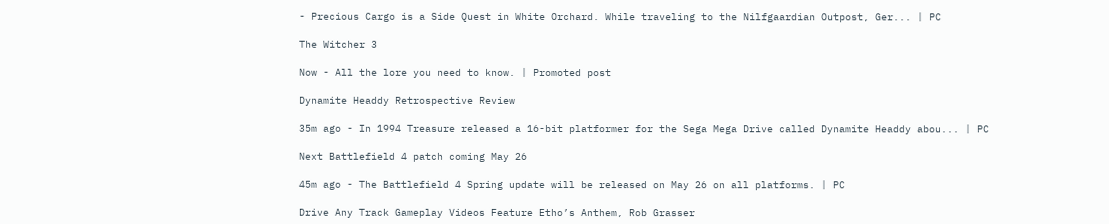- Precious Cargo is a Side Quest in White Orchard. While traveling to the Nilfgaardian Outpost, Ger... | PC

The Witcher 3

Now - All the lore you need to know. | Promoted post

Dynamite Headdy Retrospective Review

35m ago - In 1994 Treasure released a 16-bit platformer for the Sega Mega Drive called Dynamite Headdy abou... | PC

Next Battlefield 4 patch coming May 26

45m ago - The Battlefield 4 Spring update will be released on May 26 on all platforms. | PC

Drive Any Track Gameplay Videos Feature Etho’s Anthem, Rob Grasser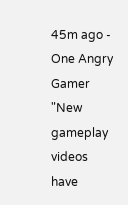45m ago - One Angry Gamer "New gameplay videos have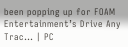been popping up for FOAM Entertainment’s Drive Any Trac... | PC